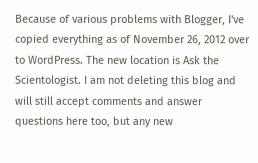Because of various problems with Blogger, I've copied everything as of November 26, 2012 over to WordPress. The new location is Ask the Scientologist. I am not deleting this blog and will still accept comments and answer questions here too, but any new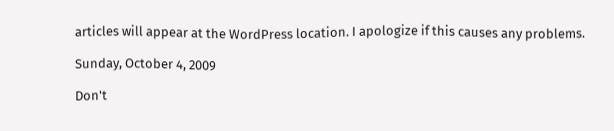articles will appear at the WordPress location. I apologize if this causes any problems.

Sunday, October 4, 2009

Don't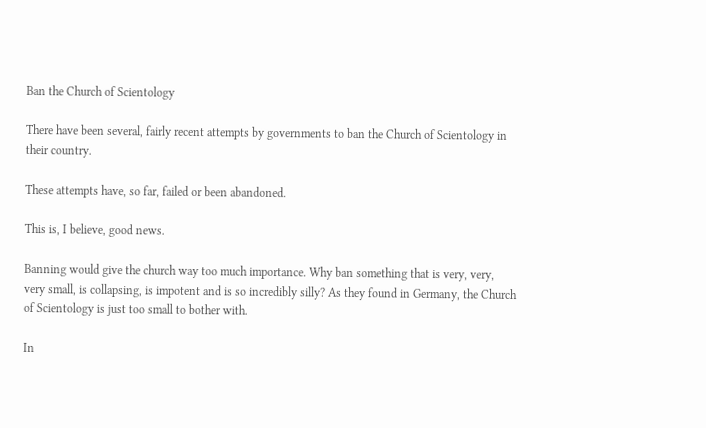Ban the Church of Scientology

There have been several, fairly recent attempts by governments to ban the Church of Scientology in their country.

These attempts have, so far, failed or been abandoned.

This is, I believe, good news.

Banning would give the church way too much importance. Why ban something that is very, very, very small, is collapsing, is impotent and is so incredibly silly? As they found in Germany, the Church of Scientology is just too small to bother with.

In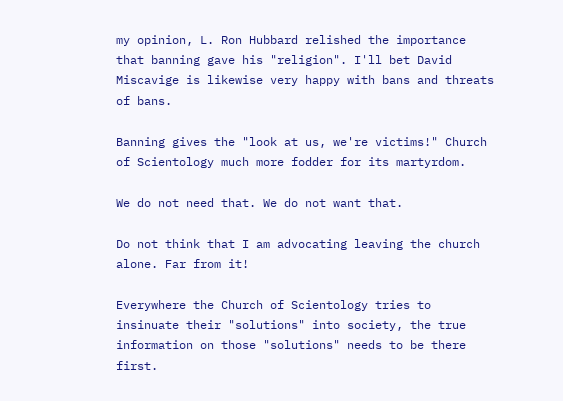my opinion, L. Ron Hubbard relished the importance that banning gave his "religion". I'll bet David Miscavige is likewise very happy with bans and threats of bans.

Banning gives the "look at us, we're victims!" Church of Scientology much more fodder for its martyrdom.

We do not need that. We do not want that.

Do not think that I am advocating leaving the church alone. Far from it!

Everywhere the Church of Scientology tries to insinuate their "solutions" into society, the true information on those "solutions" needs to be there first.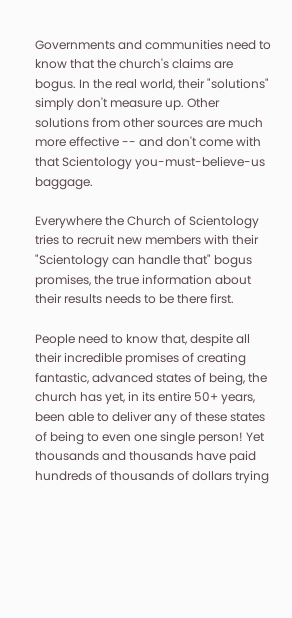Governments and communities need to know that the church's claims are bogus. In the real world, their "solutions" simply don't measure up. Other solutions from other sources are much more effective -- and don't come with that Scientology you-must-believe-us baggage.

Everywhere the Church of Scientology tries to recruit new members with their "Scientology can handle that" bogus promises, the true information about their results needs to be there first.

People need to know that, despite all their incredible promises of creating fantastic, advanced states of being, the church has yet, in its entire 50+ years, been able to deliver any of these states of being to even one single person! Yet thousands and thousands have paid hundreds of thousands of dollars trying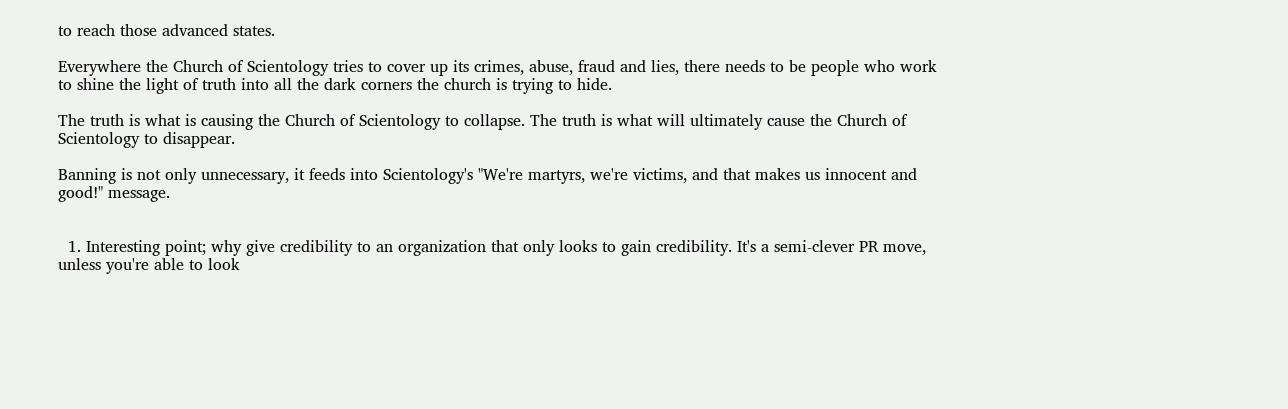to reach those advanced states.

Everywhere the Church of Scientology tries to cover up its crimes, abuse, fraud and lies, there needs to be people who work to shine the light of truth into all the dark corners the church is trying to hide.

The truth is what is causing the Church of Scientology to collapse. The truth is what will ultimately cause the Church of Scientology to disappear.

Banning is not only unnecessary, it feeds into Scientology's "We're martyrs, we're victims, and that makes us innocent and good!" message.


  1. Interesting point; why give credibility to an organization that only looks to gain credibility. It's a semi-clever PR move, unless you're able to look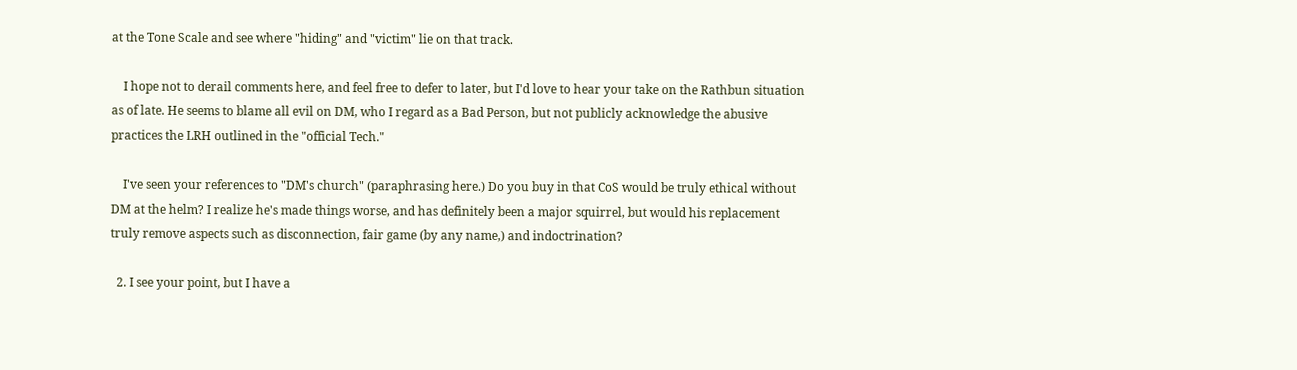at the Tone Scale and see where "hiding" and "victim" lie on that track.

    I hope not to derail comments here, and feel free to defer to later, but I'd love to hear your take on the Rathbun situation as of late. He seems to blame all evil on DM, who I regard as a Bad Person, but not publicly acknowledge the abusive practices the LRH outlined in the "official Tech."

    I've seen your references to "DM's church" (paraphrasing here.) Do you buy in that CoS would be truly ethical without DM at the helm? I realize he's made things worse, and has definitely been a major squirrel, but would his replacement truly remove aspects such as disconnection, fair game (by any name,) and indoctrination?

  2. I see your point, but I have a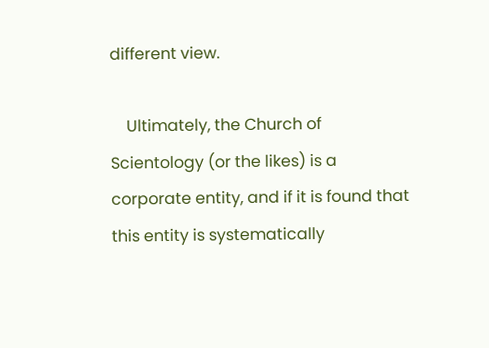different view.

    Ultimately, the Church of Scientology (or the likes) is a corporate entity, and if it is found that this entity is systematically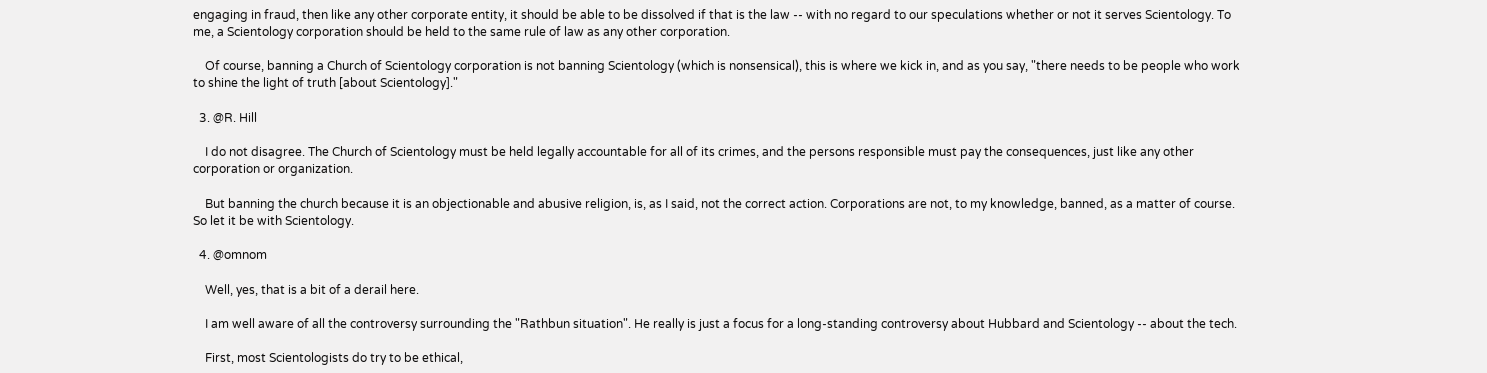engaging in fraud, then like any other corporate entity, it should be able to be dissolved if that is the law -- with no regard to our speculations whether or not it serves Scientology. To me, a Scientology corporation should be held to the same rule of law as any other corporation.

    Of course, banning a Church of Scientology corporation is not banning Scientology (which is nonsensical), this is where we kick in, and as you say, "there needs to be people who work to shine the light of truth [about Scientology]."

  3. @R. Hill

    I do not disagree. The Church of Scientology must be held legally accountable for all of its crimes, and the persons responsible must pay the consequences, just like any other corporation or organization.

    But banning the church because it is an objectionable and abusive religion, is, as I said, not the correct action. Corporations are not, to my knowledge, banned, as a matter of course. So let it be with Scientology.

  4. @omnom

    Well, yes, that is a bit of a derail here.

    I am well aware of all the controversy surrounding the "Rathbun situation". He really is just a focus for a long-standing controversy about Hubbard and Scientology -- about the tech.

    First, most Scientologists do try to be ethical,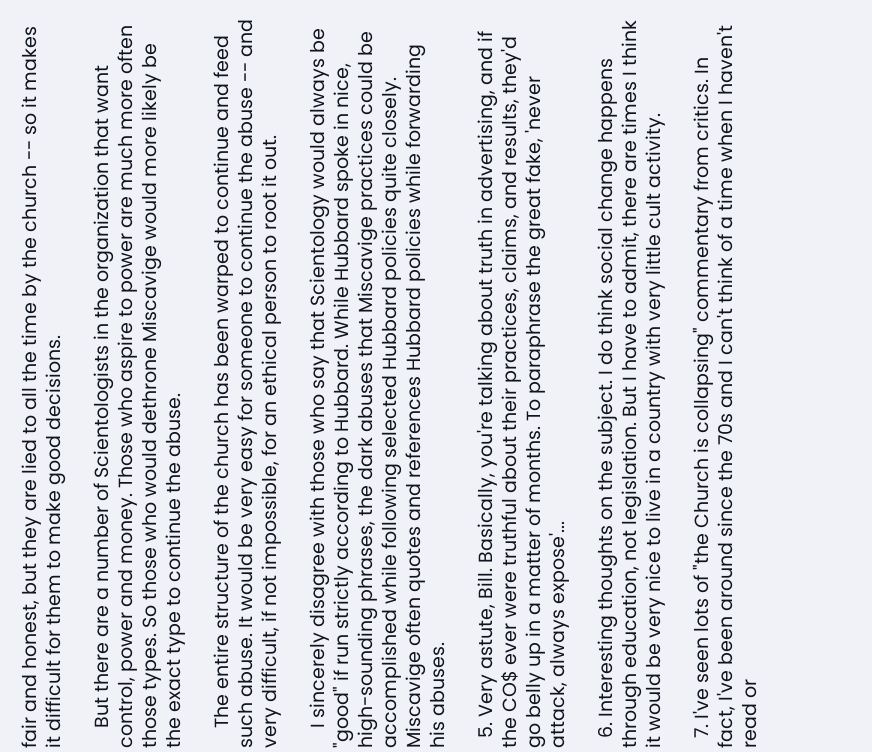fair and honest, but they are lied to all the time by the church -- so it makes it difficult for them to make good decisions.

    But there are a number of Scientologists in the organization that want control, power and money. Those who aspire to power are much more often those types. So those who would dethrone Miscavige would more likely be the exact type to continue the abuse.

    The entire structure of the church has been warped to continue and feed such abuse. It would be very easy for someone to continue the abuse -- and very difficult, if not impossible, for an ethical person to root it out.

    I sincerely disagree with those who say that Scientology would always be "good" if run strictly according to Hubbard. While Hubbard spoke in nice, high-sounding phrases, the dark abuses that Miscavige practices could be accomplished while following selected Hubbard policies quite closely. Miscavige often quotes and references Hubbard policies while forwarding his abuses.

  5. Very astute, Bill. Basically, you're talking about truth in advertising, and if the CO$ ever were truthful about their practices, claims, and results, they'd go belly up in a matter of months. To paraphrase the great fake, 'never attack, always expose'...

  6. Interesting thoughts on the subject. I do think social change happens through education, not legislation. But I have to admit, there are times I think it would be very nice to live in a country with very little cult activity.

  7. I've seen lots of "the Church is collapsing" commentary from critics. In fact, I've been around since the 70s and I can't think of a time when I haven't read or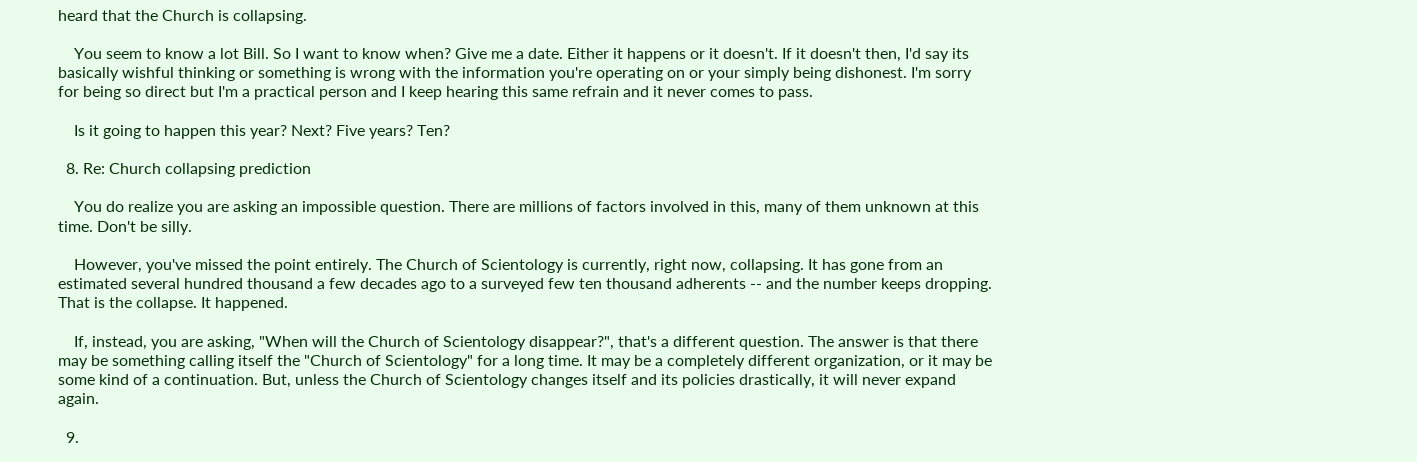heard that the Church is collapsing.

    You seem to know a lot Bill. So I want to know when? Give me a date. Either it happens or it doesn't. If it doesn't then, I'd say its basically wishful thinking or something is wrong with the information you're operating on or your simply being dishonest. I'm sorry for being so direct but I'm a practical person and I keep hearing this same refrain and it never comes to pass.

    Is it going to happen this year? Next? Five years? Ten?

  8. Re: Church collapsing prediction

    You do realize you are asking an impossible question. There are millions of factors involved in this, many of them unknown at this time. Don't be silly.

    However, you've missed the point entirely. The Church of Scientology is currently, right now, collapsing. It has gone from an estimated several hundred thousand a few decades ago to a surveyed few ten thousand adherents -- and the number keeps dropping. That is the collapse. It happened.

    If, instead, you are asking, "When will the Church of Scientology disappear?", that's a different question. The answer is that there may be something calling itself the "Church of Scientology" for a long time. It may be a completely different organization, or it may be some kind of a continuation. But, unless the Church of Scientology changes itself and its policies drastically, it will never expand again.

  9.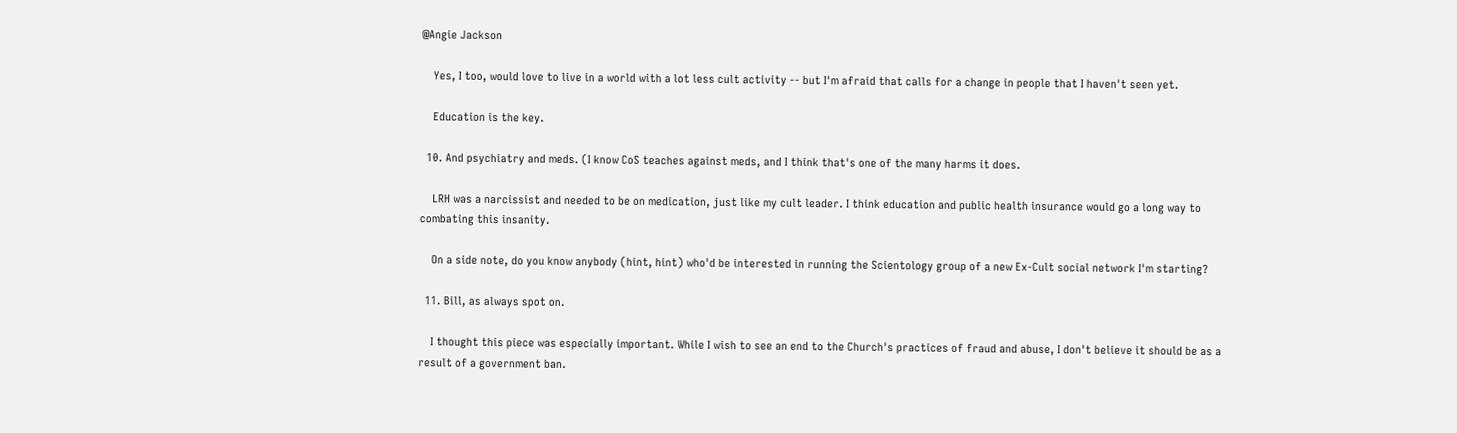@Angie Jackson

    Yes, I too, would love to live in a world with a lot less cult activity -- but I'm afraid that calls for a change in people that I haven't seen yet.

    Education is the key.

  10. And psychiatry and meds. (I know CoS teaches against meds, and I think that's one of the many harms it does.

    LRH was a narcissist and needed to be on medication, just like my cult leader. I think education and public health insurance would go a long way to combating this insanity.

    On a side note, do you know anybody (hint, hint) who'd be interested in running the Scientology group of a new Ex-Cult social network I'm starting?

  11. Bill, as always spot on.

    I thought this piece was especially important. While I wish to see an end to the Church's practices of fraud and abuse, I don't believe it should be as a result of a government ban.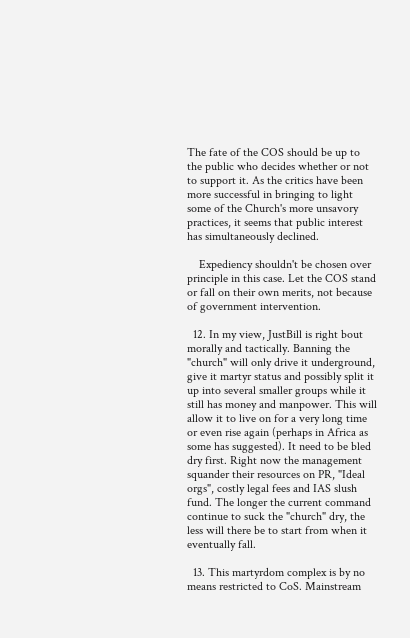The fate of the COS should be up to the public who decides whether or not to support it. As the critics have been more successful in bringing to light some of the Church's more unsavory practices, it seems that public interest has simultaneously declined.

    Expediency shouldn't be chosen over principle in this case. Let the COS stand or fall on their own merits, not because of government intervention.

  12. In my view, JustBill is right bout morally and tactically. Banning the "church" will only drive it underground, give it martyr status and possibly split it up into several smaller groups while it still has money and manpower. This will allow it to live on for a very long time or even rise again (perhaps in Africa as some has suggested). It need to be bled dry first. Right now the management squander their resources on PR, "Ideal orgs", costly legal fees and IAS slush fund. The longer the current command continue to suck the "church" dry, the less will there be to start from when it eventually fall.

  13. This martyrdom complex is by no means restricted to CoS. Mainstream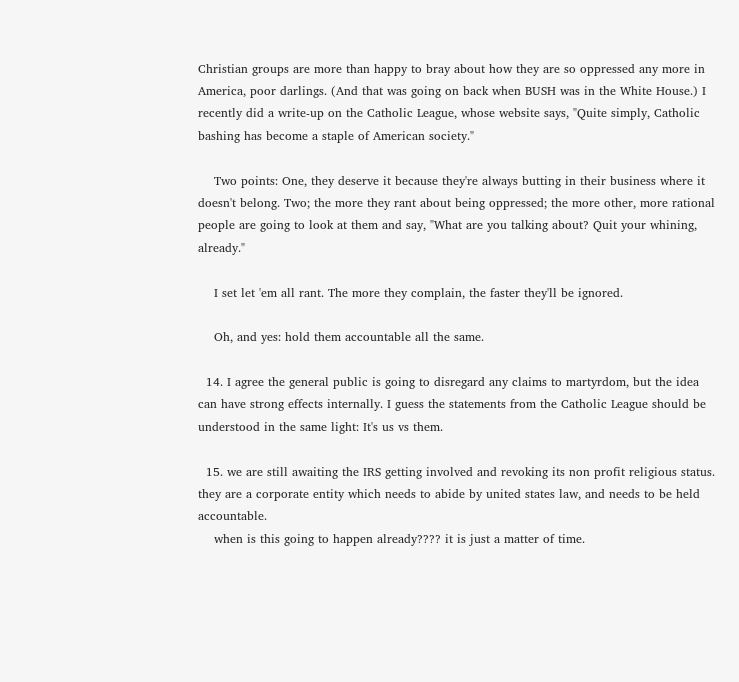Christian groups are more than happy to bray about how they are so oppressed any more in America, poor darlings. (And that was going on back when BUSH was in the White House.) I recently did a write-up on the Catholic League, whose website says, "Quite simply, Catholic bashing has become a staple of American society."

    Two points: One, they deserve it because they're always butting in their business where it doesn't belong. Two; the more they rant about being oppressed; the more other, more rational people are going to look at them and say, "What are you talking about? Quit your whining, already."

    I set let 'em all rant. The more they complain, the faster they'll be ignored.

    Oh, and yes: hold them accountable all the same.

  14. I agree the general public is going to disregard any claims to martyrdom, but the idea can have strong effects internally. I guess the statements from the Catholic League should be understood in the same light: It's us vs them.

  15. we are still awaiting the IRS getting involved and revoking its non profit religious status. they are a corporate entity which needs to abide by united states law, and needs to be held accountable.
    when is this going to happen already???? it is just a matter of time.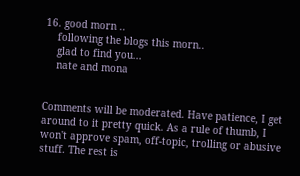16. good morn ..
    following the blogs this morn..
    glad to find you...
    nate and mona


Comments will be moderated. Have patience, I get around to it pretty quick. As a rule of thumb, I won't approve spam, off-topic, trolling or abusive stuff. The rest is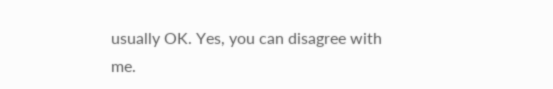usually OK. Yes, you can disagree with me.